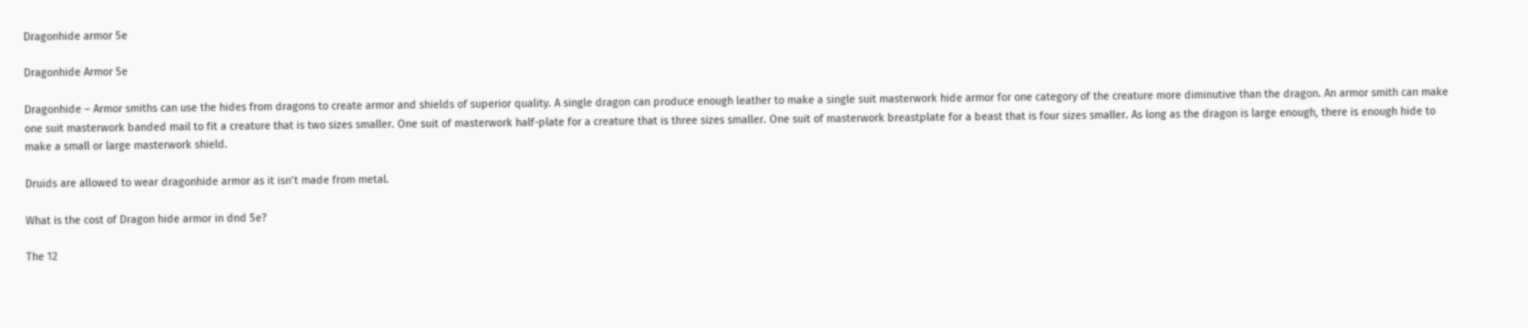Dragonhide armor 5e

Dragonhide Armor 5e

Dragonhide – Armor smiths can use the hides from dragons to create armor and shields of superior quality. A single dragon can produce enough leather to make a single suit masterwork hide armor for one category of the creature more diminutive than the dragon. An armor smith can make one suit masterwork banded mail to fit a creature that is two sizes smaller. One suit of masterwork half-plate for a creature that is three sizes smaller. One suit of masterwork breastplate for a beast that is four sizes smaller. As long as the dragon is large enough, there is enough hide to make a small or large masterwork shield.

Druids are allowed to wear dragonhide armor as it isn’t made from metal.

What is the cost of Dragon hide armor in dnd 5e?

The 12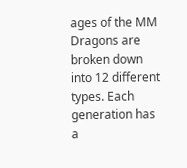ages of the MM Dragons are broken down into 12 different types. Each generation has a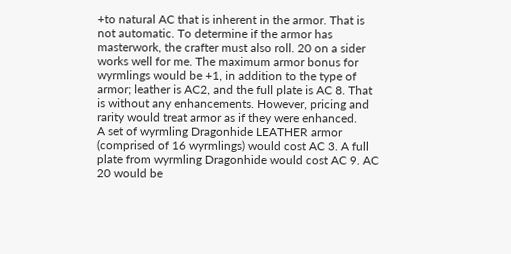+to natural AC that is inherent in the armor. That is not automatic. To determine if the armor has masterwork, the crafter must also roll. 20 on a sider works well for me. The maximum armor bonus for wyrmlings would be +1, in addition to the type of armor; leather is AC2, and the full plate is AC 8. That is without any enhancements. However, pricing and rarity would treat armor as if they were enhanced.
A set of wyrmling Dragonhide LEATHER armor (comprised of 16 wyrmlings) would cost AC 3. A full plate from wyrmling Dragonhide would cost AC 9. AC 20 would be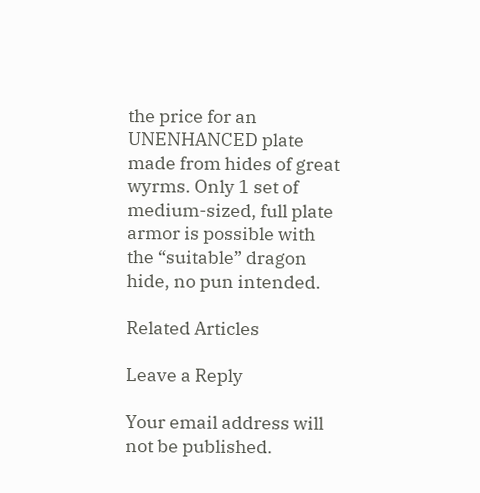the price for an UNENHANCED plate made from hides of great wyrms. Only 1 set of medium-sized, full plate armor is possible with the “suitable” dragon hide, no pun intended.

Related Articles

Leave a Reply

Your email address will not be published.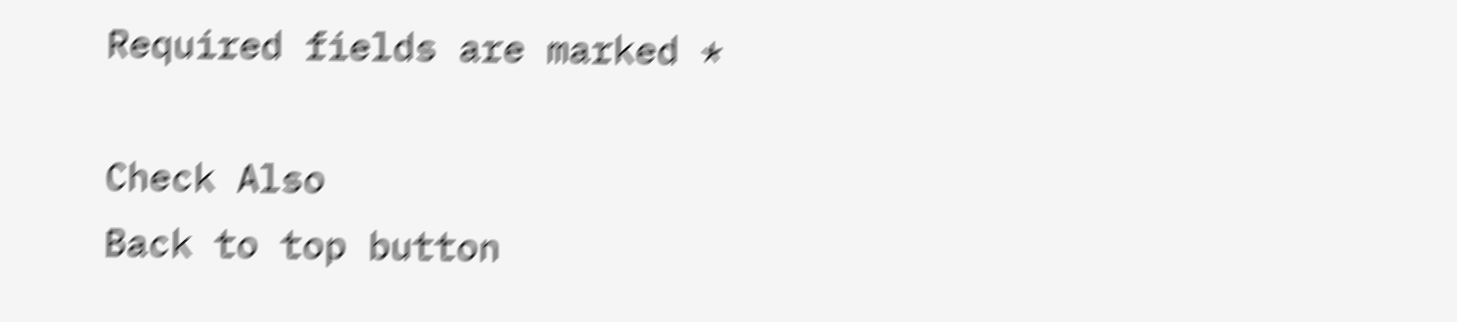Required fields are marked *

Check Also
Back to top button